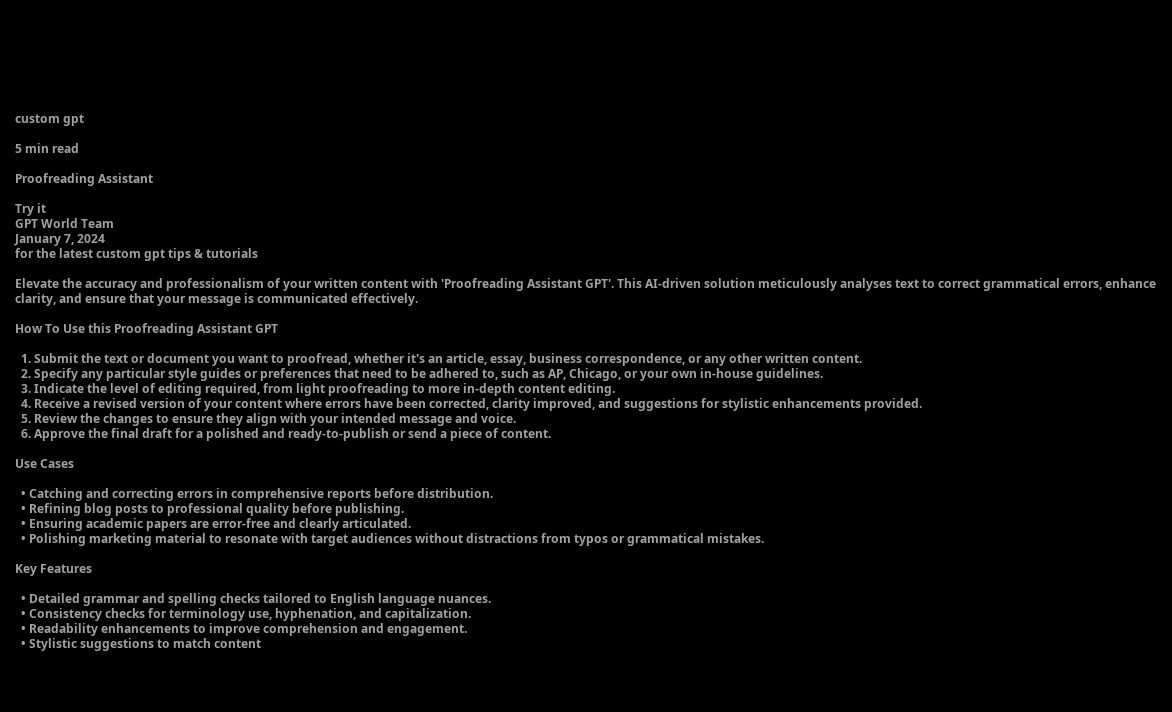custom gpt

5 min read

Proofreading Assistant

Try it
GPT World Team
January 7, 2024
for the latest custom gpt tips & tutorials

Elevate the accuracy and professionalism of your written content with 'Proofreading Assistant GPT'. This AI-driven solution meticulously analyses text to correct grammatical errors, enhance clarity, and ensure that your message is communicated effectively.

How To Use this Proofreading Assistant GPT

  1. Submit the text or document you want to proofread, whether it's an article, essay, business correspondence, or any other written content.
  2. Specify any particular style guides or preferences that need to be adhered to, such as AP, Chicago, or your own in-house guidelines.
  3. Indicate the level of editing required, from light proofreading to more in-depth content editing.
  4. Receive a revised version of your content where errors have been corrected, clarity improved, and suggestions for stylistic enhancements provided.
  5. Review the changes to ensure they align with your intended message and voice.
  6. Approve the final draft for a polished and ready-to-publish or send a piece of content.

Use Cases

  • Catching and correcting errors in comprehensive reports before distribution.
  • Refining blog posts to professional quality before publishing.
  • Ensuring academic papers are error-free and clearly articulated.
  • Polishing marketing material to resonate with target audiences without distractions from typos or grammatical mistakes.

Key Features

  • Detailed grammar and spelling checks tailored to English language nuances.
  • Consistency checks for terminology use, hyphenation, and capitalization.
  • Readability enhancements to improve comprehension and engagement.
  • Stylistic suggestions to match content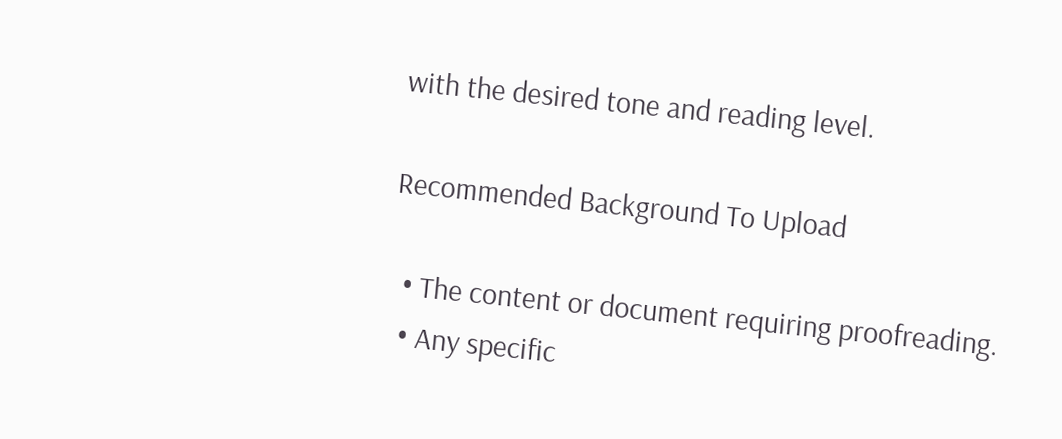with the desired tone and reading level.

Recommended Background To Upload

  • The content or document requiring proofreading.
  • Any specific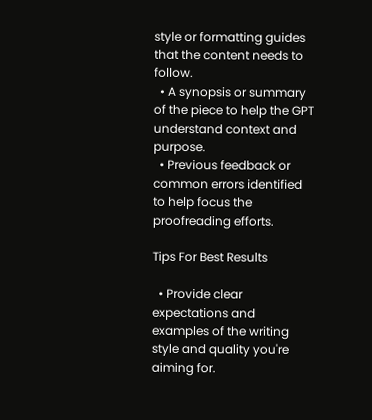style or formatting guides that the content needs to follow.
  • A synopsis or summary of the piece to help the GPT understand context and purpose.
  • Previous feedback or common errors identified to help focus the proofreading efforts.

Tips For Best Results

  • Provide clear expectations and examples of the writing style and quality you're aiming for.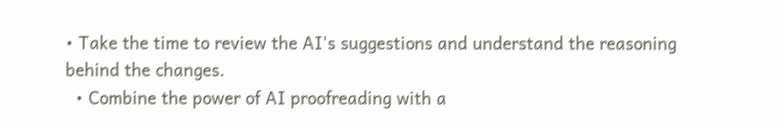• Take the time to review the AI's suggestions and understand the reasoning behind the changes.
  • Combine the power of AI proofreading with a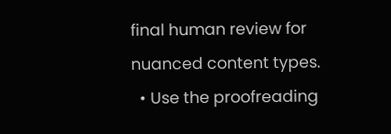final human review for nuanced content types.
  • Use the proofreading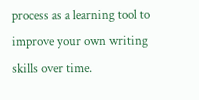process as a learning tool to improve your own writing skills over time.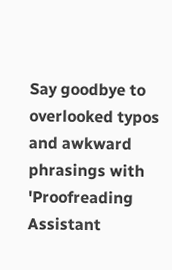Say goodbye to overlooked typos and awkward phrasings with 'Proofreading Assistant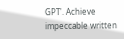GPT'. Achieve impeccable written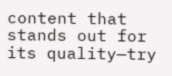content that stands out for its quality—try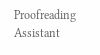Proofreading Assistant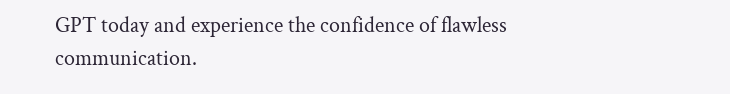GPT today and experience the confidence of flawless communication.